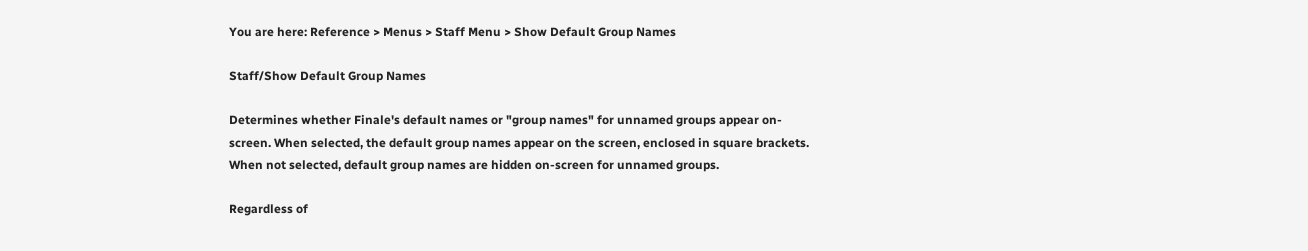You are here: Reference > Menus > Staff Menu > Show Default Group Names

Staff/Show Default Group Names

Determines whether Finale's default names or "group names" for unnamed groups appear on-screen. When selected, the default group names appear on the screen, enclosed in square brackets. When not selected, default group names are hidden on-screen for unnamed groups.

Regardless of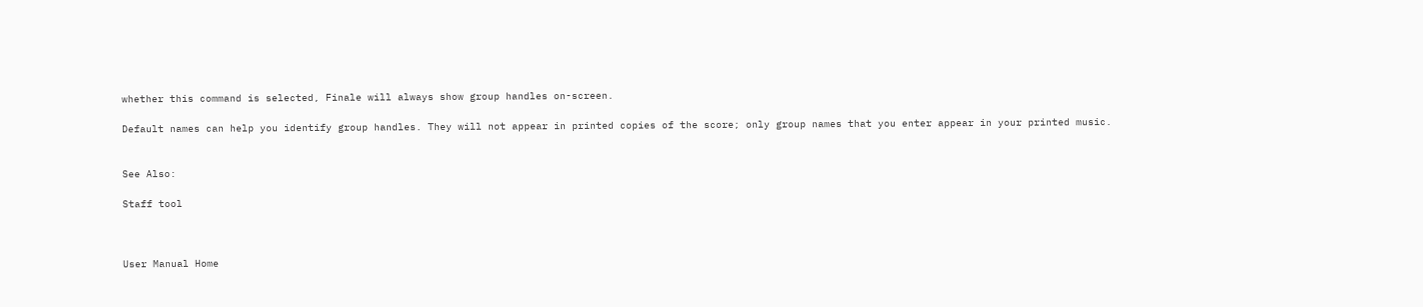whether this command is selected, Finale will always show group handles on-screen.

Default names can help you identify group handles. They will not appear in printed copies of the score; only group names that you enter appear in your printed music.


See Also:

Staff tool



User Manual Home